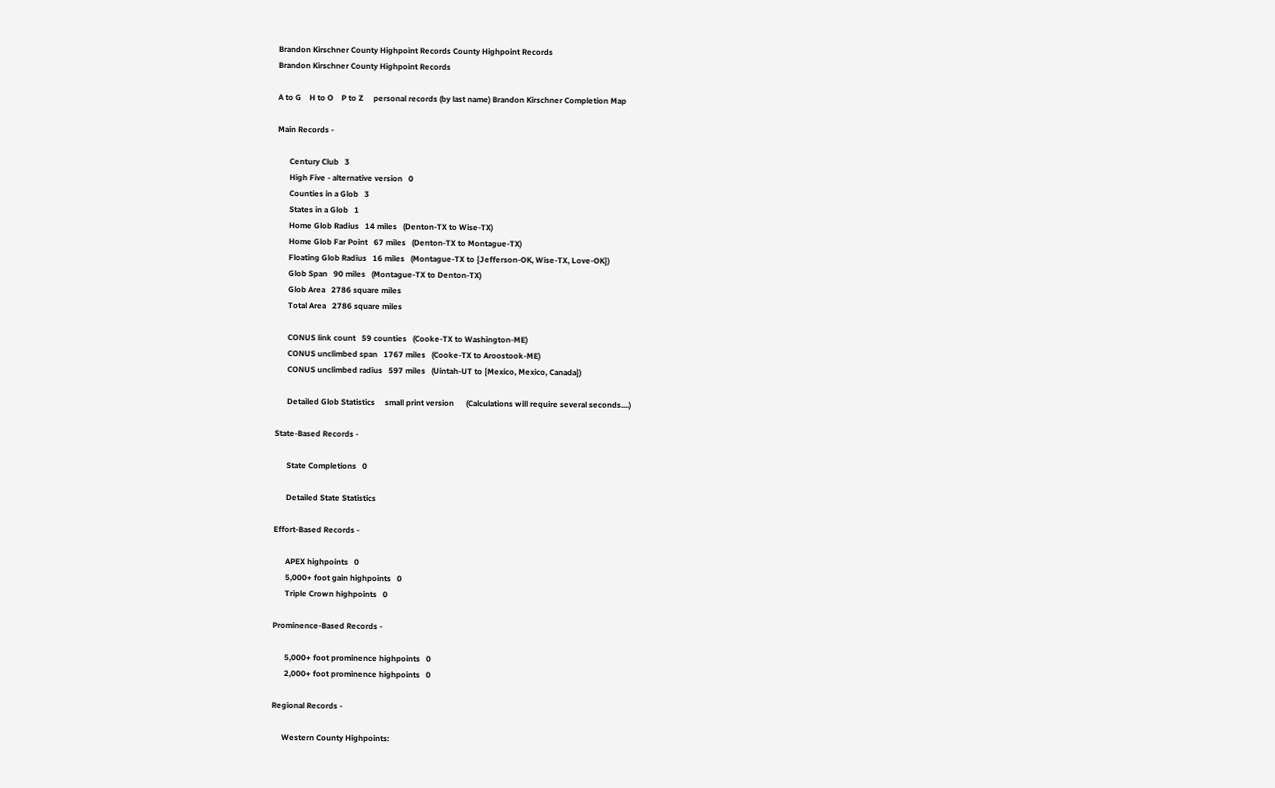Brandon Kirschner County Highpoint Records County Highpoint Records
Brandon Kirschner County Highpoint Records

A to G    H to O    P to Z     personal records (by last name) Brandon Kirschner Completion Map

Main Records -

      Century Club   3
      High Five - alternative version   0
      Counties in a Glob   3
      States in a Glob   1
      Home Glob Radius   14 miles   (Denton-TX to Wise-TX)
      Home Glob Far Point   67 miles   (Denton-TX to Montague-TX)
      Floating Glob Radius   16 miles   (Montague-TX to {Jefferson-OK, Wise-TX, Love-OK})
      Glob Span   90 miles   (Montague-TX to Denton-TX)
      Glob Area   2786 square miles
      Total Area   2786 square miles

      CONUS link count   59 counties   (Cooke-TX to Washington-ME)
      CONUS unclimbed span   1767 miles   (Cooke-TX to Aroostook-ME)
      CONUS unclimbed radius   597 miles   (Uintah-UT to {Mexico, Mexico, Canada})

      Detailed Glob Statistics     small print version      (Calculations will require several seconds....)

State-Based Records -

      State Completions   0

      Detailed State Statistics

Effort-Based Records -

      APEX highpoints   0
      5,000+ foot gain highpoints   0
      Triple Crown highpoints   0

Prominence-Based Records -

      5,000+ foot prominence highpoints   0
      2,000+ foot prominence highpoints   0

Regional Records -

     Western County Highpoints: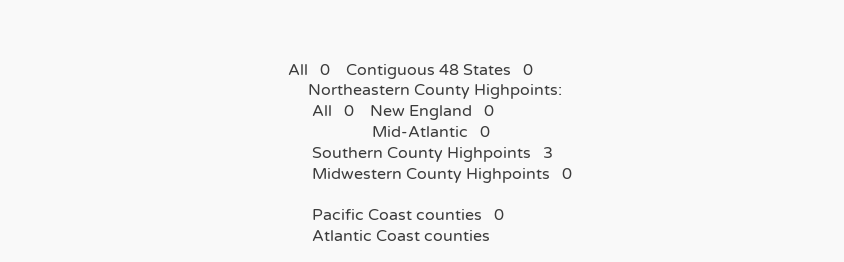All   0    Contiguous 48 States   0
     Northeastern County Highpoints:
      All   0    New England   0
                     Mid-Atlantic   0
      Southern County Highpoints   3
      Midwestern County Highpoints   0

      Pacific Coast counties   0
      Atlantic Coast counties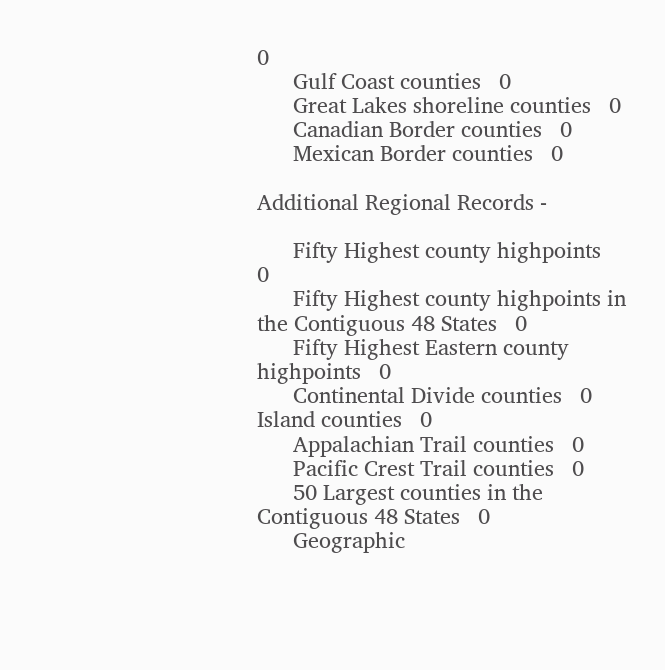0
      Gulf Coast counties   0
      Great Lakes shoreline counties   0
      Canadian Border counties   0
      Mexican Border counties   0

Additional Regional Records -

      Fifty Highest county highpoints   0
      Fifty Highest county highpoints in the Contiguous 48 States   0
      Fifty Highest Eastern county highpoints   0
      Continental Divide counties   0    Island counties   0
      Appalachian Trail counties   0
      Pacific Crest Trail counties   0
      50 Largest counties in the Contiguous 48 States   0
      Geographic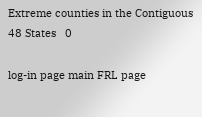Extreme counties in the Contiguous 48 States   0

log-in page main FRL page